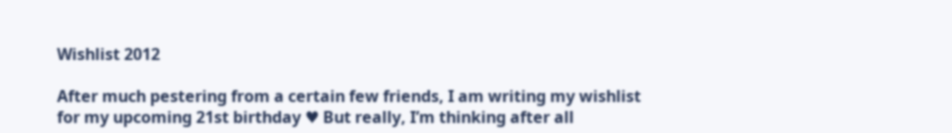Wishlist 2012

After much pestering from a certain few friends, I am writing my wishlist for my upcoming 21st birthday ♥ But really, I’m thinking after all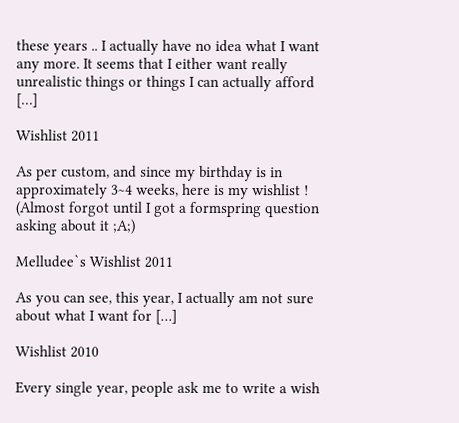these years .. I actually have no idea what I want any more. It seems that I either want really unrealistic things or things I can actually afford […]

Wishlist 2011

As per custom, and since my birthday is in approximately 3~4 weeks, here is my wishlist ! (Almost forgot until I got a formspring question asking about it ;A;)

Melludee`s Wishlist 2011

As you can see, this year, I actually am not sure about what I want for […]

Wishlist 2010

Every single year, people ask me to write a wish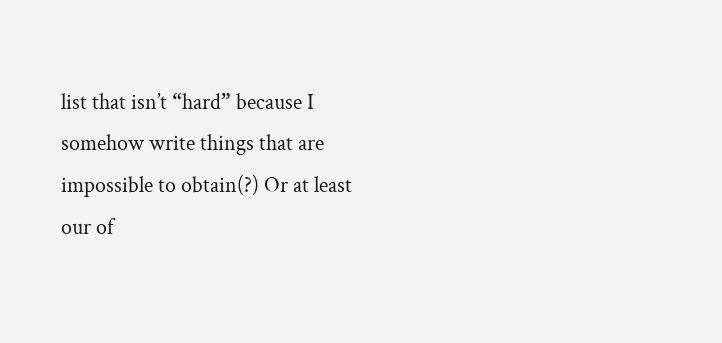list that isn’t “hard” because I somehow write things that are impossible to obtain(?) Or at least our of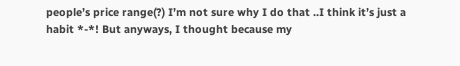people’s price range(?) I’m not sure why I do that ..I think it’s just a habit *-*! But anyways, I thought because my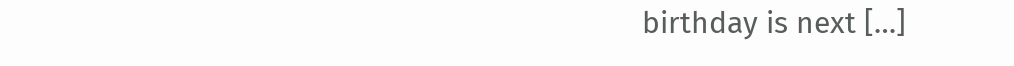birthday is next […]